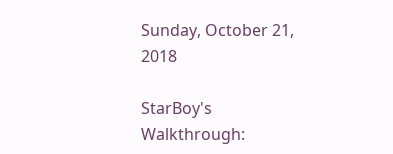Sunday, October 21, 2018

StarBoy's Walkthrough: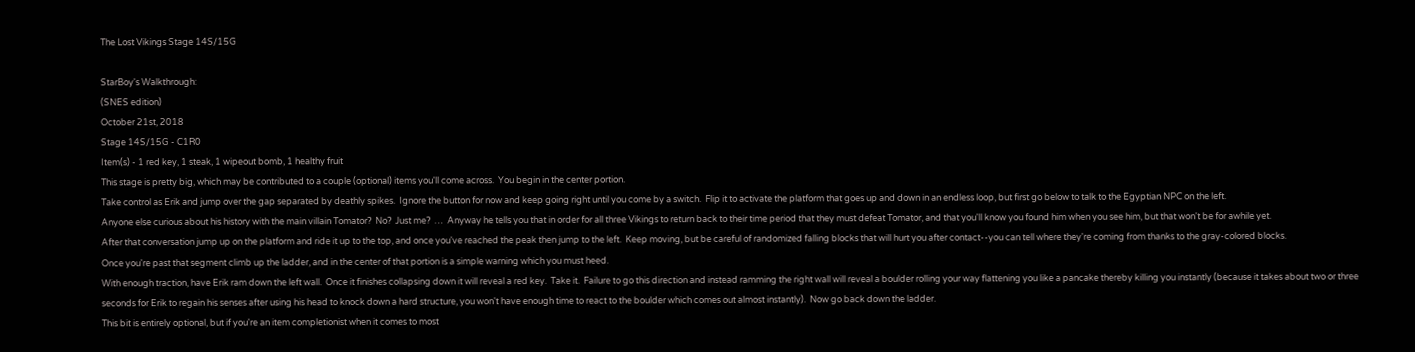The Lost Vikings Stage 14S/15G

StarBoy's Walkthrough:
(SNES edition)
October 21st, 2018
Stage 14S/15G - C1R0
Item(s) - 1 red key, 1 steak, 1 wipeout bomb, 1 healthy fruit
This stage is pretty big, which may be contributed to a couple (optional) items you'll come across.  You begin in the center portion.
Take control as Erik and jump over the gap separated by deathly spikes.  Ignore the button for now and keep going right until you come by a switch.  Flip it to activate the platform that goes up and down in an endless loop, but first go below to talk to the Egyptian NPC on the left.
Anyone else curious about his history with the main villain Tomator?  No?  Just me?  …  Anyway he tells you that in order for all three Vikings to return back to their time period that they must defeat Tomator, and that you'll know you found him when you see him, but that won't be for awhile yet.
After that conversation jump up on the platform and ride it up to the top, and once you've reached the peak then jump to the left.  Keep moving, but be careful of randomized falling blocks that will hurt you after contact--you can tell where they're coming from thanks to the gray-colored blocks.
Once you're past that segment climb up the ladder, and in the center of that portion is a simple warning which you must heed.
With enough traction, have Erik ram down the left wall.  Once it finishes collapsing down it will reveal a red key.  Take it.  Failure to go this direction and instead ramming the right wall will reveal a boulder rolling your way flattening you like a pancake thereby killing you instantly (because it takes about two or three seconds for Erik to regain his senses after using his head to knock down a hard structure, you won't have enough time to react to the boulder which comes out almost instantly).  Now go back down the ladder.
This bit is entirely optional, but if you're an item completionist when it comes to most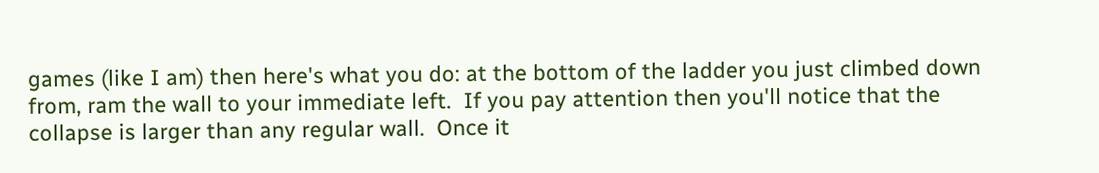games (like I am) then here's what you do: at the bottom of the ladder you just climbed down from, ram the wall to your immediate left.  If you pay attention then you'll notice that the collapse is larger than any regular wall.  Once it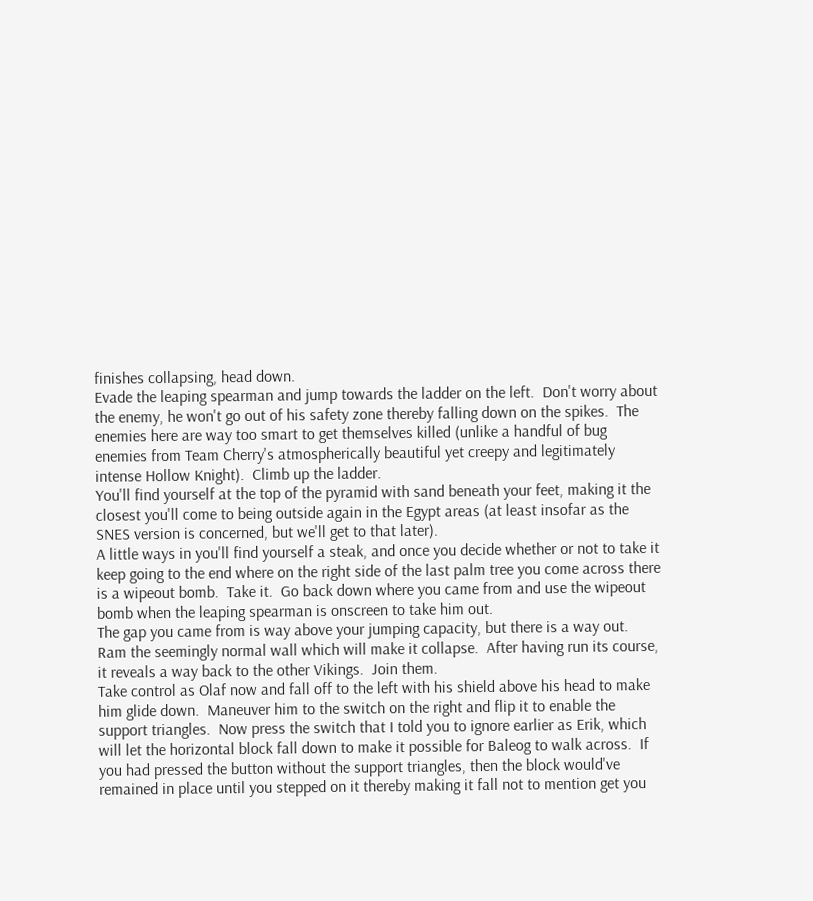finishes collapsing, head down.
Evade the leaping spearman and jump towards the ladder on the left.  Don't worry about the enemy, he won't go out of his safety zone thereby falling down on the spikes.  The enemies here are way too smart to get themselves killed (unlike a handful of bug enemies from Team Cherry's atmospherically beautiful yet creepy and legitimately intense Hollow Knight).  Climb up the ladder.
You'll find yourself at the top of the pyramid with sand beneath your feet, making it the closest you'll come to being outside again in the Egypt areas (at least insofar as the SNES version is concerned, but we'll get to that later).
A little ways in you'll find yourself a steak, and once you decide whether or not to take it keep going to the end where on the right side of the last palm tree you come across there is a wipeout bomb.  Take it.  Go back down where you came from and use the wipeout bomb when the leaping spearman is onscreen to take him out.
The gap you came from is way above your jumping capacity, but there is a way out.  Ram the seemingly normal wall which will make it collapse.  After having run its course, it reveals a way back to the other Vikings.  Join them.
Take control as Olaf now and fall off to the left with his shield above his head to make him glide down.  Maneuver him to the switch on the right and flip it to enable the support triangles.  Now press the switch that I told you to ignore earlier as Erik, which will let the horizontal block fall down to make it possible for Baleog to walk across.  If you had pressed the button without the support triangles, then the block would've remained in place until you stepped on it thereby making it fall not to mention get you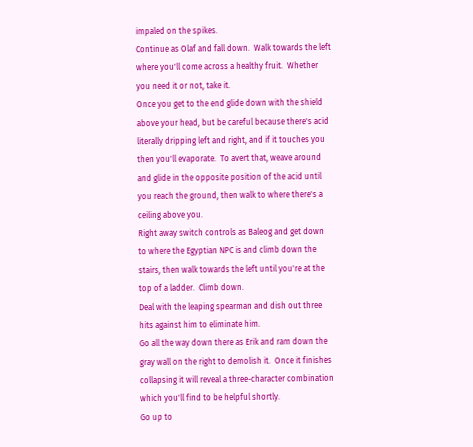impaled on the spikes.
Continue as Olaf and fall down.  Walk towards the left where you'll come across a healthy fruit.  Whether you need it or not, take it.
Once you get to the end glide down with the shield above your head, but be careful because there's acid literally dripping left and right, and if it touches you then you'll evaporate.  To avert that, weave around and glide in the opposite position of the acid until you reach the ground, then walk to where there's a ceiling above you.
Right away switch controls as Baleog and get down to where the Egyptian NPC is and climb down the stairs, then walk towards the left until you're at the top of a ladder.  Climb down.
Deal with the leaping spearman and dish out three hits against him to eliminate him.
Go all the way down there as Erik and ram down the gray wall on the right to demolish it.  Once it finishes collapsing it will reveal a three-character combination which you'll find to be helpful shortly.
Go up to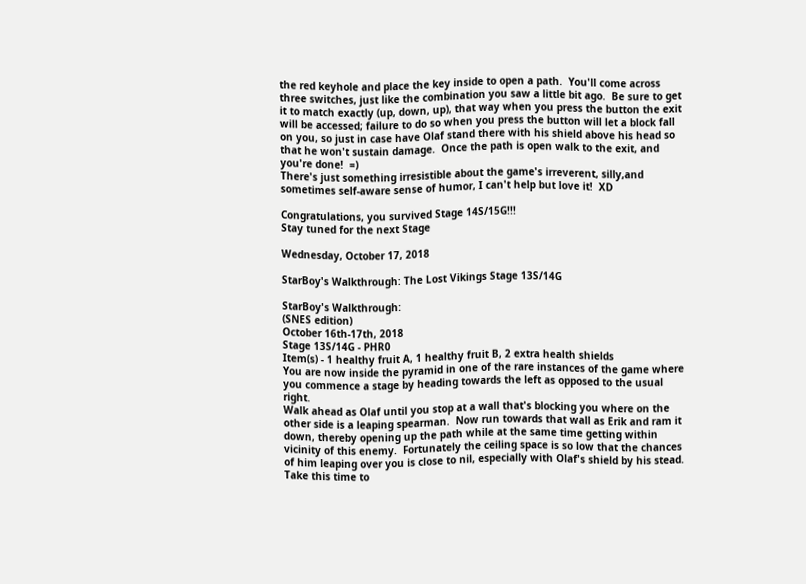the red keyhole and place the key inside to open a path.  You'll come across three switches, just like the combination you saw a little bit ago.  Be sure to get it to match exactly (up, down, up), that way when you press the button the exit will be accessed; failure to do so when you press the button will let a block fall on you, so just in case have Olaf stand there with his shield above his head so that he won't sustain damage.  Once the path is open walk to the exit, and you're done!  =)
There's just something irresistible about the game's irreverent, silly,and sometimes self-aware sense of humor, I can't help but love it!  XD

Congratulations, you survived Stage 14S/15G!!!
Stay tuned for the next Stage

Wednesday, October 17, 2018

StarBoy's Walkthrough: The Lost Vikings Stage 13S/14G

StarBoy's Walkthrough:
(SNES edition)
October 16th-17th, 2018
Stage 13S/14G - PHR0
Item(s) - 1 healthy fruit A, 1 healthy fruit B, 2 extra health shields
You are now inside the pyramid in one of the rare instances of the game where you commence a stage by heading towards the left as opposed to the usual right.
Walk ahead as Olaf until you stop at a wall that's blocking you where on the other side is a leaping spearman.  Now run towards that wall as Erik and ram it down, thereby opening up the path while at the same time getting within vicinity of this enemy.  Fortunately the ceiling space is so low that the chances of him leaping over you is close to nil, especially with Olaf's shield by his stead.  Take this time to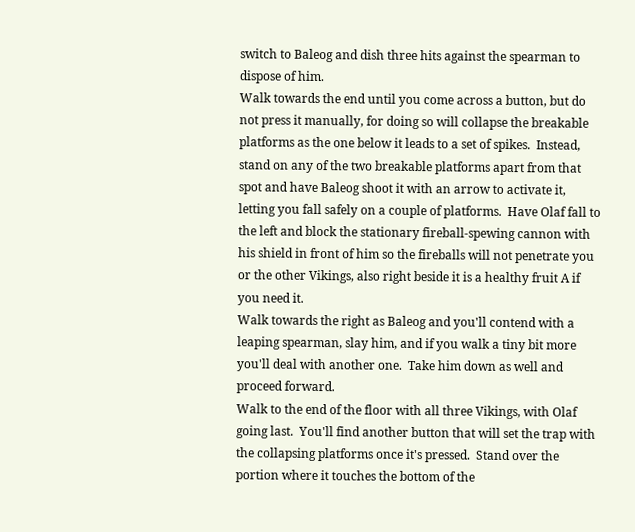switch to Baleog and dish three hits against the spearman to dispose of him.
Walk towards the end until you come across a button, but do not press it manually, for doing so will collapse the breakable platforms as the one below it leads to a set of spikes.  Instead, stand on any of the two breakable platforms apart from that spot and have Baleog shoot it with an arrow to activate it, letting you fall safely on a couple of platforms.  Have Olaf fall to the left and block the stationary fireball-spewing cannon with his shield in front of him so the fireballs will not penetrate you or the other Vikings, also right beside it is a healthy fruit A if you need it.
Walk towards the right as Baleog and you'll contend with a leaping spearman, slay him, and if you walk a tiny bit more you'll deal with another one.  Take him down as well and proceed forward.
Walk to the end of the floor with all three Vikings, with Olaf going last.  You'll find another button that will set the trap with the collapsing platforms once it's pressed.  Stand over the portion where it touches the bottom of the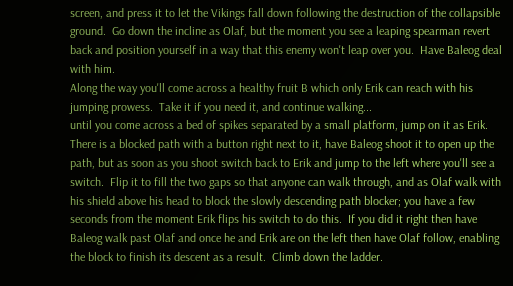screen, and press it to let the Vikings fall down following the destruction of the collapsible ground.  Go down the incline as Olaf, but the moment you see a leaping spearman revert back and position yourself in a way that this enemy won't leap over you.  Have Baleog deal with him.
Along the way you'll come across a healthy fruit B which only Erik can reach with his jumping prowess.  Take it if you need it, and continue walking...
until you come across a bed of spikes separated by a small platform, jump on it as Erik.  There is a blocked path with a button right next to it, have Baleog shoot it to open up the path, but as soon as you shoot switch back to Erik and jump to the left where you'll see a switch.  Flip it to fill the two gaps so that anyone can walk through, and as Olaf walk with his shield above his head to block the slowly descending path blocker; you have a few seconds from the moment Erik flips his switch to do this.  If you did it right then have Baleog walk past Olaf and once he and Erik are on the left then have Olaf follow, enabling the block to finish its descent as a result.  Climb down the ladder.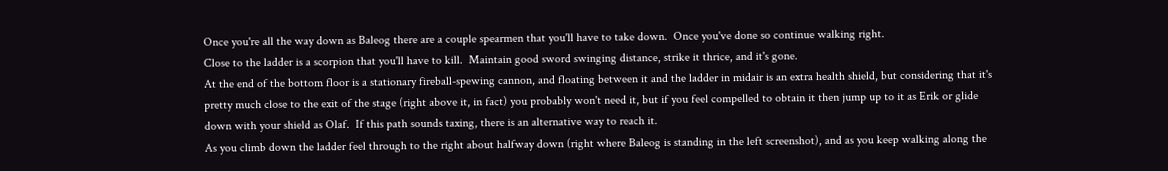Once you're all the way down as Baleog there are a couple spearmen that you'll have to take down.  Once you've done so continue walking right.
Close to the ladder is a scorpion that you'll have to kill.  Maintain good sword swinging distance, strike it thrice, and it's gone.
At the end of the bottom floor is a stationary fireball-spewing cannon, and floating between it and the ladder in midair is an extra health shield, but considering that it's pretty much close to the exit of the stage (right above it, in fact) you probably won't need it, but if you feel compelled to obtain it then jump up to it as Erik or glide down with your shield as Olaf.  If this path sounds taxing, there is an alternative way to reach it.
As you climb down the ladder feel through to the right about halfway down (right where Baleog is standing in the left screenshot), and as you keep walking along the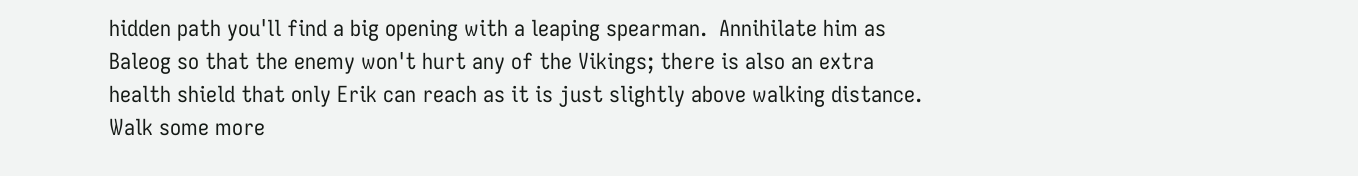hidden path you'll find a big opening with a leaping spearman.  Annihilate him as Baleog so that the enemy won't hurt any of the Vikings; there is also an extra health shield that only Erik can reach as it is just slightly above walking distance.
Walk some more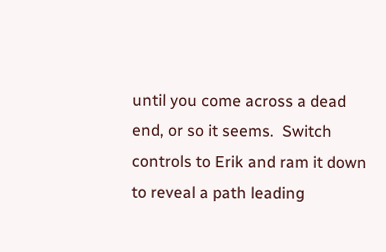until you come across a dead end, or so it seems.  Switch controls to Erik and ram it down to reveal a path leading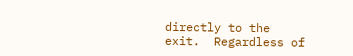directly to the exit.  Regardless of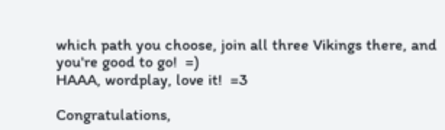which path you choose, join all three Vikings there, and you're good to go!  =)
HAAA, wordplay, love it!  =3

Congratulations,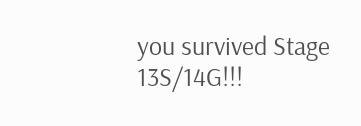you survived Stage 13S/14G!!!